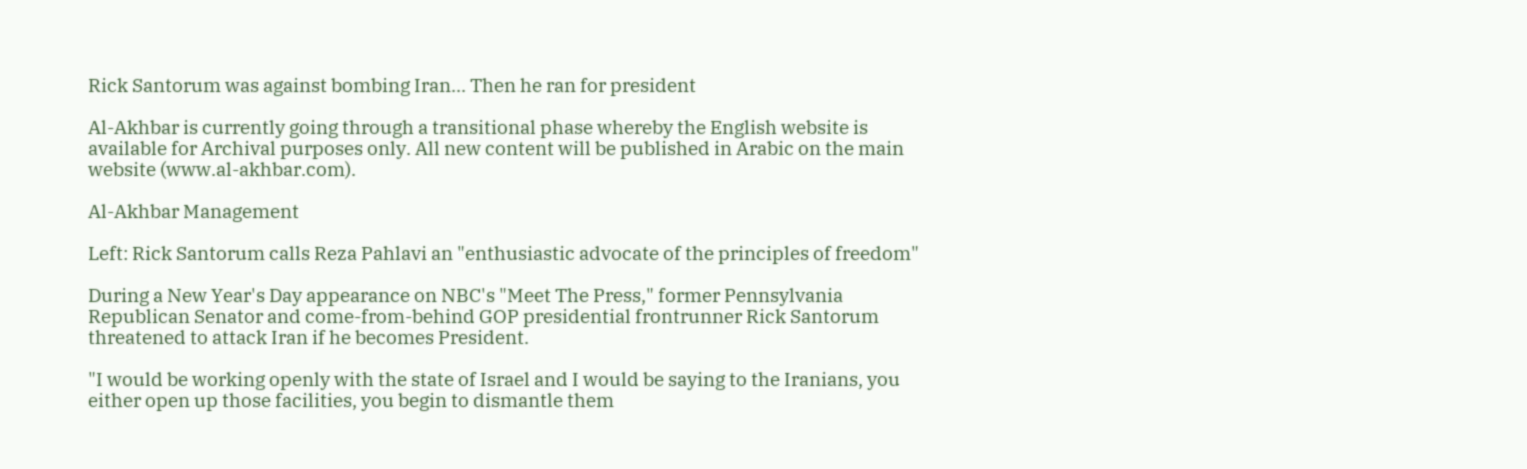Rick Santorum was against bombing Iran... Then he ran for president

Al-Akhbar is currently going through a transitional phase whereby the English website is available for Archival purposes only. All new content will be published in Arabic on the main website (www.al-akhbar.com).

Al-Akhbar Management

Left: Rick Santorum calls Reza Pahlavi an "enthusiastic advocate of the principles of freedom"

During a New Year's Day appearance on NBC's "Meet The Press," former Pennsylvania Republican Senator and come-from-behind GOP presidential frontrunner Rick Santorum threatened to attack Iran if he becomes President.

"I would be working openly with the state of Israel and I would be saying to the Iranians, you either open up those facilities, you begin to dismantle them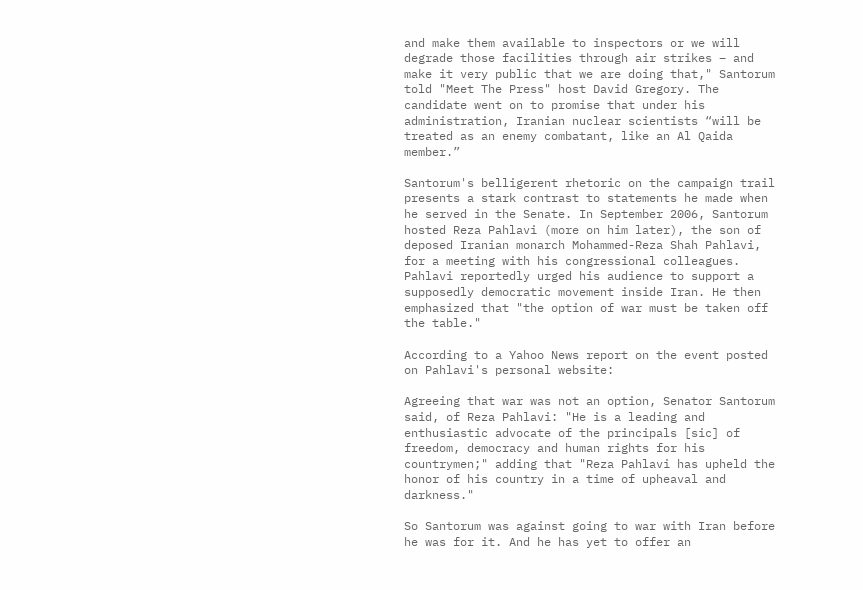and make them available to inspectors or we will degrade those facilities through air strikes – and make it very public that we are doing that," Santorum told "Meet The Press" host David Gregory. The candidate went on to promise that under his administration, Iranian nuclear scientists “will be treated as an enemy combatant, like an Al Qaida member.”

Santorum's belligerent rhetoric on the campaign trail presents a stark contrast to statements he made when he served in the Senate. In September 2006, Santorum hosted Reza Pahlavi (more on him later), the son of deposed Iranian monarch Mohammed-Reza Shah Pahlavi, for a meeting with his congressional colleagues. Pahlavi reportedly urged his audience to support a supposedly democratic movement inside Iran. He then emphasized that "the option of war must be taken off the table."

According to a Yahoo News report on the event posted on Pahlavi's personal website:

Agreeing that war was not an option, Senator Santorum said, of Reza Pahlavi: "He is a leading and enthusiastic advocate of the principals [sic] of freedom, democracy and human rights for his countrymen;" adding that "Reza Pahlavi has upheld the honor of his country in a time of upheaval and darkness."

So Santorum was against going to war with Iran before he was for it. And he has yet to offer an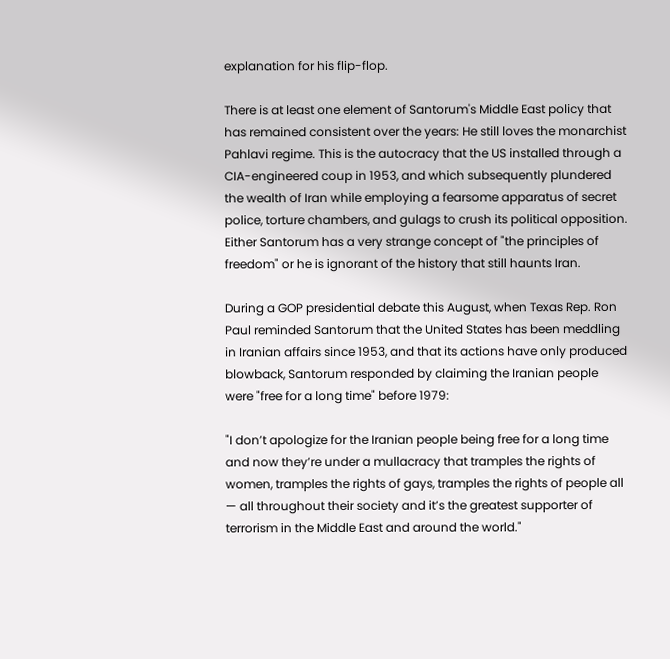explanation for his flip-flop.

There is at least one element of Santorum's Middle East policy that has remained consistent over the years: He still loves the monarchist Pahlavi regime. This is the autocracy that the US installed through a CIA-engineered coup in 1953, and which subsequently plundered the wealth of Iran while employing a fearsome apparatus of secret police, torture chambers, and gulags to crush its political opposition. Either Santorum has a very strange concept of "the principles of freedom" or he is ignorant of the history that still haunts Iran.

During a GOP presidential debate this August, when Texas Rep. Ron Paul reminded Santorum that the United States has been meddling in Iranian affairs since 1953, and that its actions have only produced blowback, Santorum responded by claiming the Iranian people were "free for a long time" before 1979:

"I don’t apologize for the Iranian people being free for a long time and now they’re under a mullacracy that tramples the rights of women, tramples the rights of gays, tramples the rights of people all — all throughout their society and it’s the greatest supporter of terrorism in the Middle East and around the world."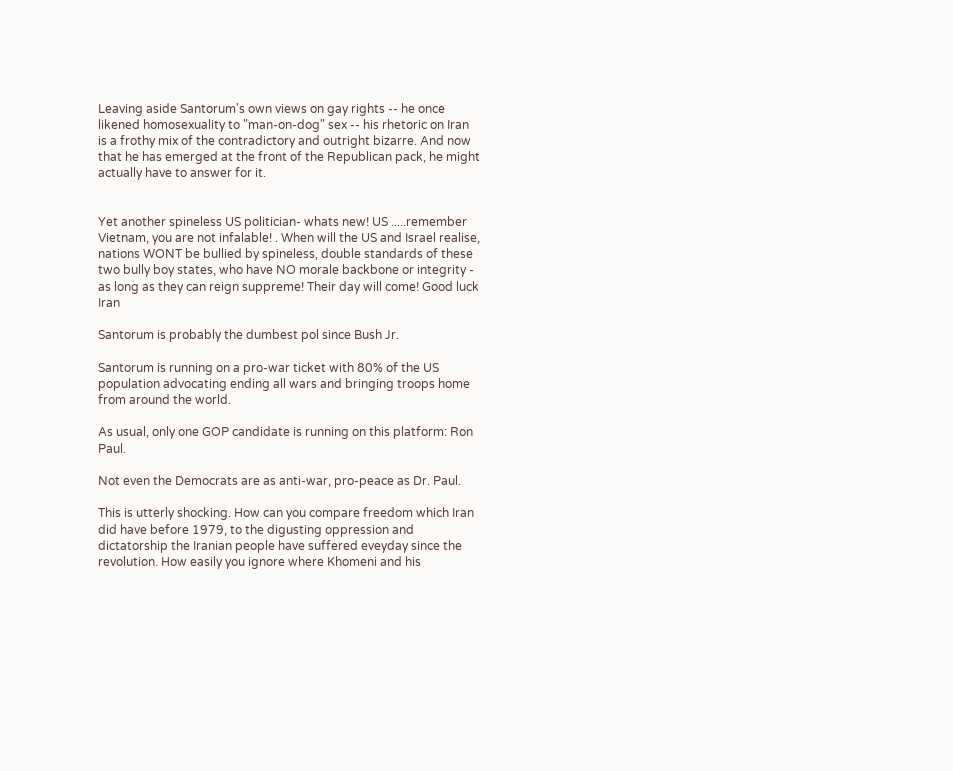Leaving aside Santorum's own views on gay rights -- he once likened homosexuality to "man-on-dog" sex -- his rhetoric on Iran is a frothy mix of the contradictory and outright bizarre. And now that he has emerged at the front of the Republican pack, he might actually have to answer for it.


Yet another spineless US politician- whats new! US .....remember Vietnam, you are not infalable! . When will the US and Israel realise, nations WONT be bullied by spineless, double standards of these two bully boy states, who have NO morale backbone or integrity - as long as they can reign suppreme! Their day will come! Good luck Iran

Santorum is probably the dumbest pol since Bush Jr.

Santorum is running on a pro-war ticket with 80% of the US population advocating ending all wars and bringing troops home from around the world.

As usual, only one GOP candidate is running on this platform: Ron Paul.

Not even the Democrats are as anti-war, pro-peace as Dr. Paul.

This is utterly shocking. How can you compare freedom which Iran did have before 1979, to the digusting oppression and dictatorship the Iranian people have suffered eveyday since the revolution. How easily you ignore where Khomeni and his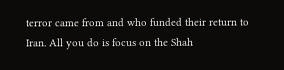terror came from and who funded their return to Iran. All you do is focus on the Shah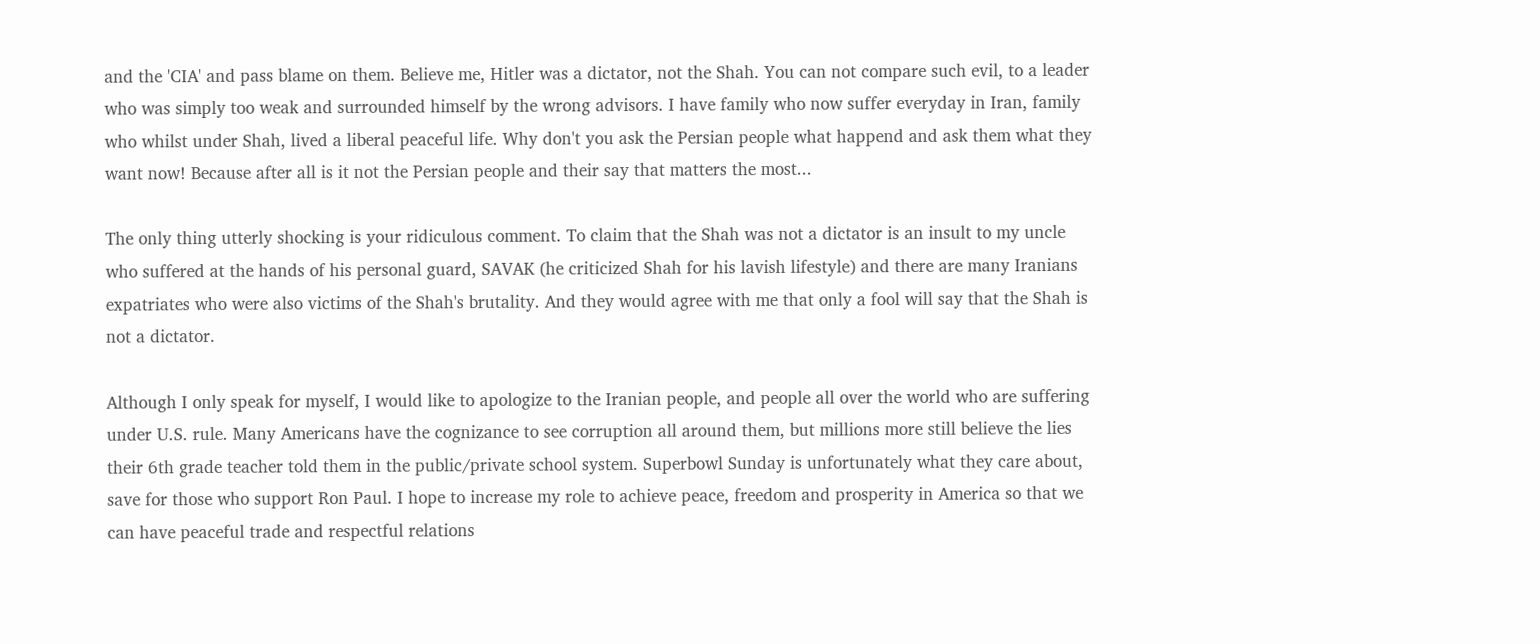and the 'CIA' and pass blame on them. Believe me, Hitler was a dictator, not the Shah. You can not compare such evil, to a leader who was simply too weak and surrounded himself by the wrong advisors. I have family who now suffer everyday in Iran, family who whilst under Shah, lived a liberal peaceful life. Why don't you ask the Persian people what happend and ask them what they want now! Because after all is it not the Persian people and their say that matters the most...

The only thing utterly shocking is your ridiculous comment. To claim that the Shah was not a dictator is an insult to my uncle who suffered at the hands of his personal guard, SAVAK (he criticized Shah for his lavish lifestyle) and there are many Iranians expatriates who were also victims of the Shah's brutality. And they would agree with me that only a fool will say that the Shah is not a dictator.

Although I only speak for myself, I would like to apologize to the Iranian people, and people all over the world who are suffering under U.S. rule. Many Americans have the cognizance to see corruption all around them, but millions more still believe the lies their 6th grade teacher told them in the public/private school system. Superbowl Sunday is unfortunately what they care about, save for those who support Ron Paul. I hope to increase my role to achieve peace, freedom and prosperity in America so that we can have peaceful trade and respectful relations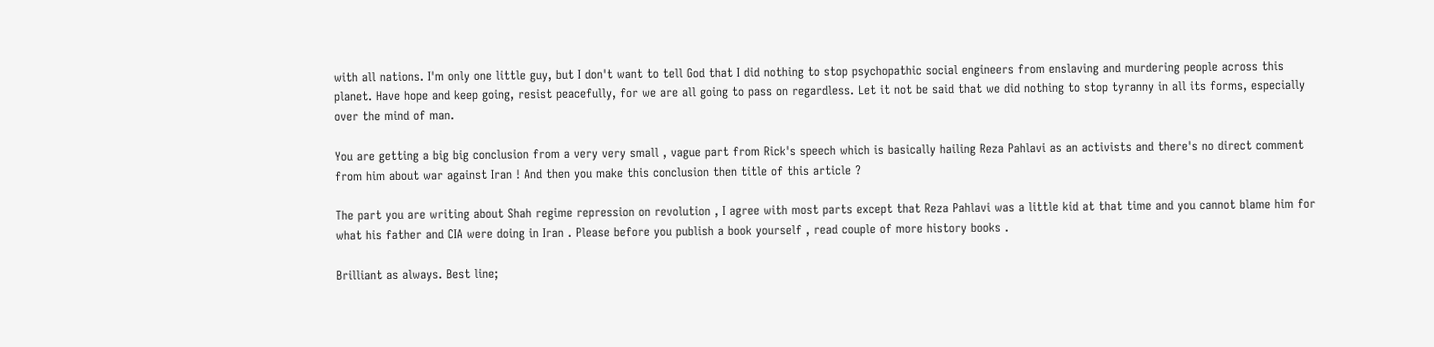with all nations. I'm only one little guy, but I don't want to tell God that I did nothing to stop psychopathic social engineers from enslaving and murdering people across this planet. Have hope and keep going, resist peacefully, for we are all going to pass on regardless. Let it not be said that we did nothing to stop tyranny in all its forms, especially over the mind of man.

You are getting a big big conclusion from a very very small , vague part from Rick's speech which is basically hailing Reza Pahlavi as an activists and there's no direct comment from him about war against Iran ! And then you make this conclusion then title of this article ?

The part you are writing about Shah regime repression on revolution , I agree with most parts except that Reza Pahlavi was a little kid at that time and you cannot blame him for what his father and CIA were doing in Iran . Please before you publish a book yourself , read couple of more history books .

Brilliant as always. Best line;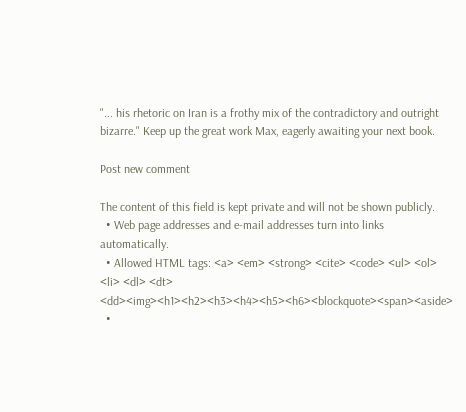"... his rhetoric on Iran is a frothy mix of the contradictory and outright bizarre." Keep up the great work Max, eagerly awaiting your next book.

Post new comment

The content of this field is kept private and will not be shown publicly.
  • Web page addresses and e-mail addresses turn into links automatically.
  • Allowed HTML tags: <a> <em> <strong> <cite> <code> <ul> <ol> <li> <dl> <dt> <dd><img><h1><h2><h3><h4><h5><h6><blockquote><span><aside>
  •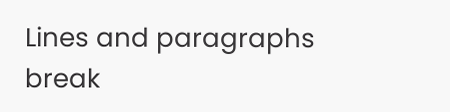Lines and paragraphs break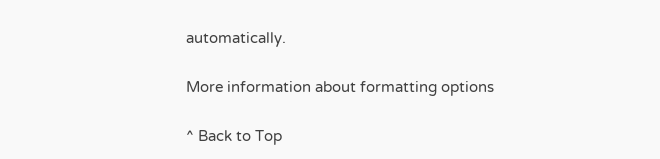automatically.

More information about formatting options

^ Back to Top